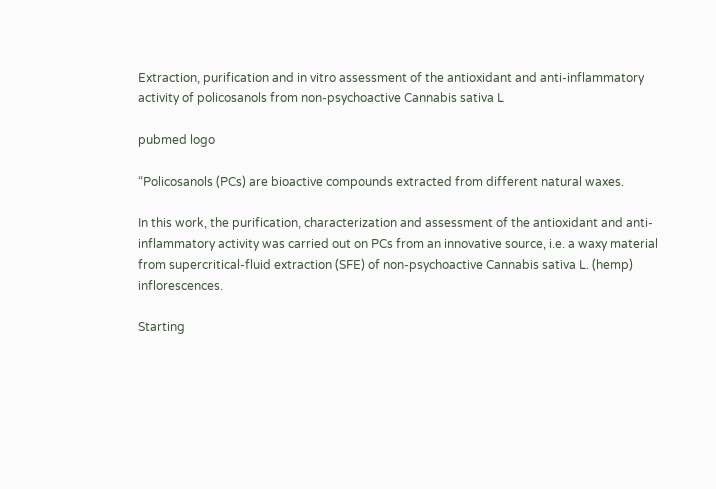Extraction, purification and in vitro assessment of the antioxidant and anti-inflammatory activity of policosanols from non-psychoactive Cannabis sativa L

pubmed logo

“Policosanols (PCs) are bioactive compounds extracted from different natural waxes.

In this work, the purification, characterization and assessment of the antioxidant and anti-inflammatory activity was carried out on PCs from an innovative source, i.e. a waxy material from supercritical-fluid extraction (SFE) of non-psychoactive Cannabis sativa L. (hemp) inflorescences.

Starting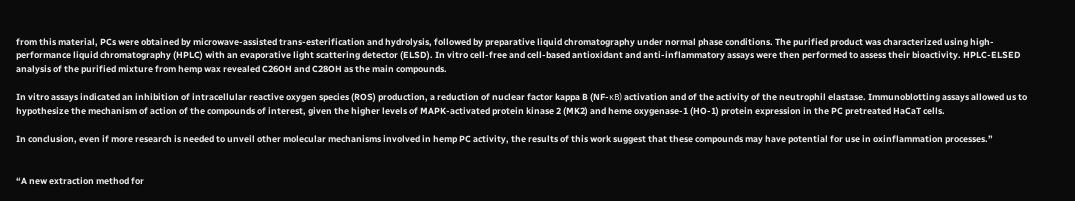from this material, PCs were obtained by microwave-assisted trans-esterification and hydrolysis, followed by preparative liquid chromatography under normal phase conditions. The purified product was characterized using high-performance liquid chromatography (HPLC) with an evaporative light scattering detector (ELSD). In vitro cell-free and cell-based antioxidant and anti-inflammatory assays were then performed to assess their bioactivity. HPLC-ELSED analysis of the purified mixture from hemp wax revealed C26OH and C28OH as the main compounds.

In vitro assays indicated an inhibition of intracellular reactive oxygen species (ROS) production, a reduction of nuclear factor kappa B (NF-κB) activation and of the activity of the neutrophil elastase. Immunoblotting assays allowed us to hypothesize the mechanism of action of the compounds of interest, given the higher levels of MAPK-activated protein kinase 2 (MK2) and heme oxygenase-1 (HO-1) protein expression in the PC pretreated HaCaT cells.

In conclusion, even if more research is needed to unveil other molecular mechanisms involved in hemp PC activity, the results of this work suggest that these compounds may have potential for use in oxinflammation processes.”


“A new extraction method for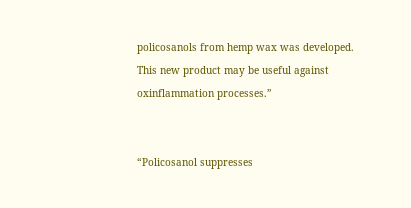policosanols from hemp wax was developed. This new product may be useful against oxinflammation processes.”


“Policosanol suppresses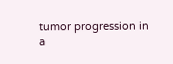tumor progression in a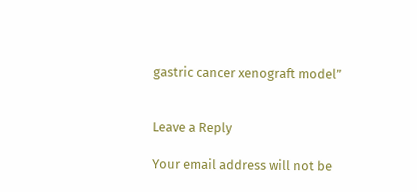gastric cancer xenograft model”


Leave a Reply

Your email address will not be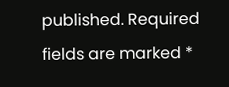published. Required fields are marked *